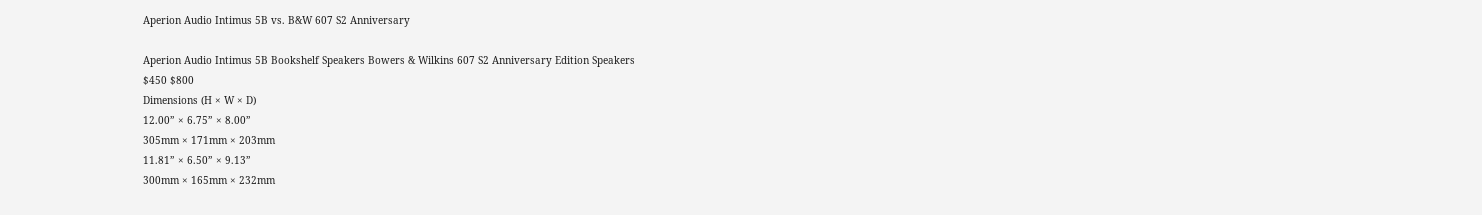Aperion Audio Intimus 5B vs. B&W 607 S2 Anniversary

Aperion Audio Intimus 5B Bookshelf Speakers Bowers & Wilkins 607 S2 Anniversary Edition Speakers
$450 $800
Dimensions (H × W × D)
12.00” × 6.75” × 8.00”
305mm × 171mm × 203mm
11.81” × 6.50” × 9.13”
300mm × 165mm × 232mm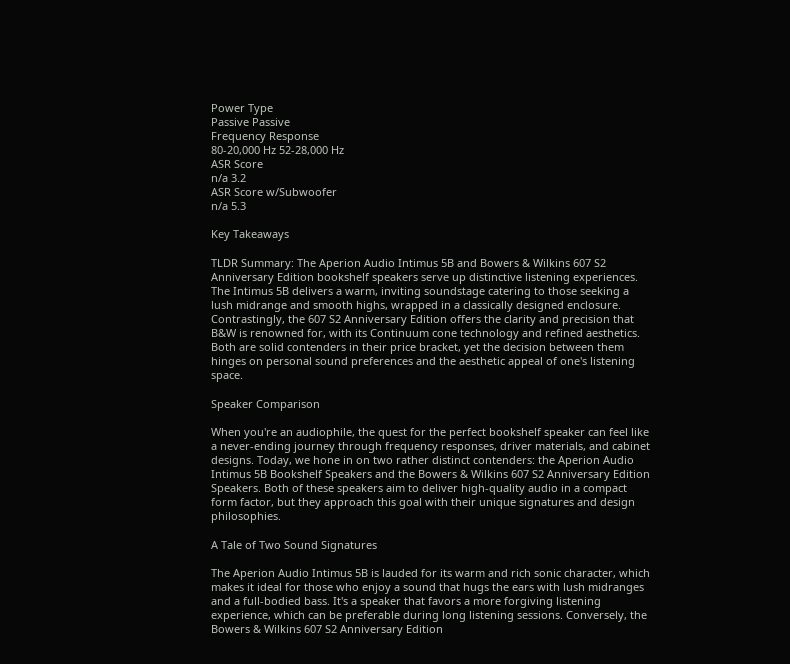Power Type
Passive Passive
Frequency Response
80-20,000 Hz 52-28,000 Hz
ASR Score
n/a 3.2
ASR Score w/Subwoofer
n/a 5.3

Key Takeaways

TLDR Summary: The Aperion Audio Intimus 5B and Bowers & Wilkins 607 S2 Anniversary Edition bookshelf speakers serve up distinctive listening experiences. The Intimus 5B delivers a warm, inviting soundstage catering to those seeking a lush midrange and smooth highs, wrapped in a classically designed enclosure. Contrastingly, the 607 S2 Anniversary Edition offers the clarity and precision that B&W is renowned for, with its Continuum cone technology and refined aesthetics. Both are solid contenders in their price bracket, yet the decision between them hinges on personal sound preferences and the aesthetic appeal of one's listening space.

Speaker Comparison

When you're an audiophile, the quest for the perfect bookshelf speaker can feel like a never-ending journey through frequency responses, driver materials, and cabinet designs. Today, we hone in on two rather distinct contenders: the Aperion Audio Intimus 5B Bookshelf Speakers and the Bowers & Wilkins 607 S2 Anniversary Edition Speakers. Both of these speakers aim to deliver high-quality audio in a compact form factor, but they approach this goal with their unique signatures and design philosophies.

A Tale of Two Sound Signatures

The Aperion Audio Intimus 5B is lauded for its warm and rich sonic character, which makes it ideal for those who enjoy a sound that hugs the ears with lush midranges and a full-bodied bass. It's a speaker that favors a more forgiving listening experience, which can be preferable during long listening sessions. Conversely, the Bowers & Wilkins 607 S2 Anniversary Edition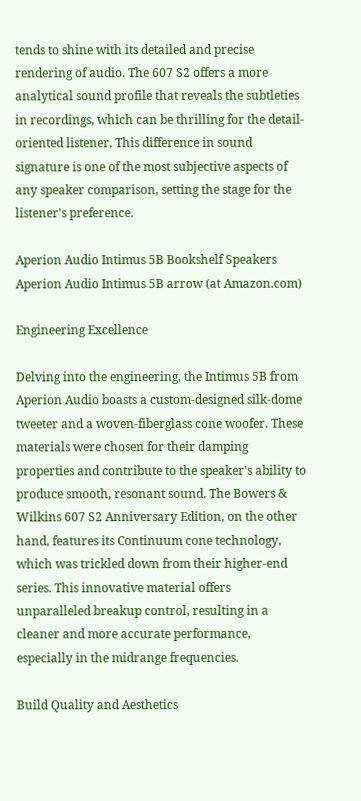tends to shine with its detailed and precise rendering of audio. The 607 S2 offers a more analytical sound profile that reveals the subtleties in recordings, which can be thrilling for the detail-oriented listener. This difference in sound signature is one of the most subjective aspects of any speaker comparison, setting the stage for the listener's preference.

Aperion Audio Intimus 5B Bookshelf Speakers
Aperion Audio Intimus 5B arrow (at Amazon.com)

Engineering Excellence

Delving into the engineering, the Intimus 5B from Aperion Audio boasts a custom-designed silk-dome tweeter and a woven-fiberglass cone woofer. These materials were chosen for their damping properties and contribute to the speaker's ability to produce smooth, resonant sound. The Bowers & Wilkins 607 S2 Anniversary Edition, on the other hand, features its Continuum cone technology, which was trickled down from their higher-end series. This innovative material offers unparalleled breakup control, resulting in a cleaner and more accurate performance, especially in the midrange frequencies.

Build Quality and Aesthetics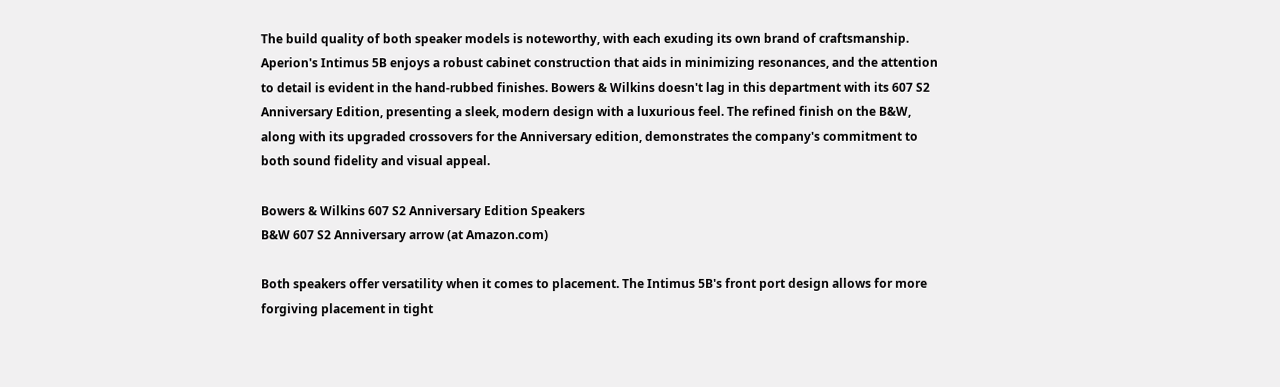The build quality of both speaker models is noteworthy, with each exuding its own brand of craftsmanship. Aperion's Intimus 5B enjoys a robust cabinet construction that aids in minimizing resonances, and the attention to detail is evident in the hand-rubbed finishes. Bowers & Wilkins doesn't lag in this department with its 607 S2 Anniversary Edition, presenting a sleek, modern design with a luxurious feel. The refined finish on the B&W, along with its upgraded crossovers for the Anniversary edition, demonstrates the company's commitment to both sound fidelity and visual appeal.

Bowers & Wilkins 607 S2 Anniversary Edition Speakers
B&W 607 S2 Anniversary arrow (at Amazon.com)

Both speakers offer versatility when it comes to placement. The Intimus 5B's front port design allows for more forgiving placement in tight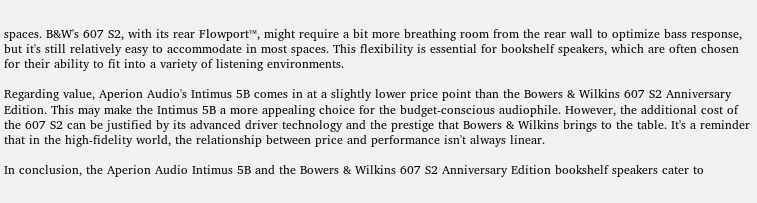spaces. B&W's 607 S2, with its rear Flowport™, might require a bit more breathing room from the rear wall to optimize bass response, but it's still relatively easy to accommodate in most spaces. This flexibility is essential for bookshelf speakers, which are often chosen for their ability to fit into a variety of listening environments.

Regarding value, Aperion Audio's Intimus 5B comes in at a slightly lower price point than the Bowers & Wilkins 607 S2 Anniversary Edition. This may make the Intimus 5B a more appealing choice for the budget-conscious audiophile. However, the additional cost of the 607 S2 can be justified by its advanced driver technology and the prestige that Bowers & Wilkins brings to the table. It's a reminder that in the high-fidelity world, the relationship between price and performance isn't always linear.

In conclusion, the Aperion Audio Intimus 5B and the Bowers & Wilkins 607 S2 Anniversary Edition bookshelf speakers cater to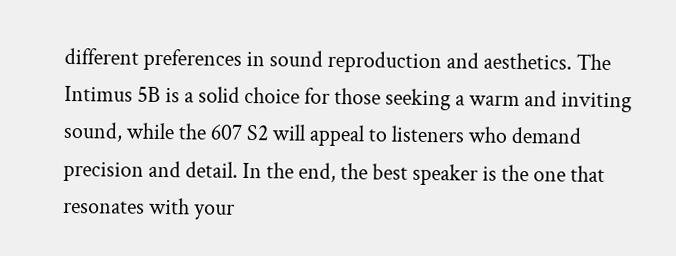different preferences in sound reproduction and aesthetics. The Intimus 5B is a solid choice for those seeking a warm and inviting sound, while the 607 S2 will appeal to listeners who demand precision and detail. In the end, the best speaker is the one that resonates with your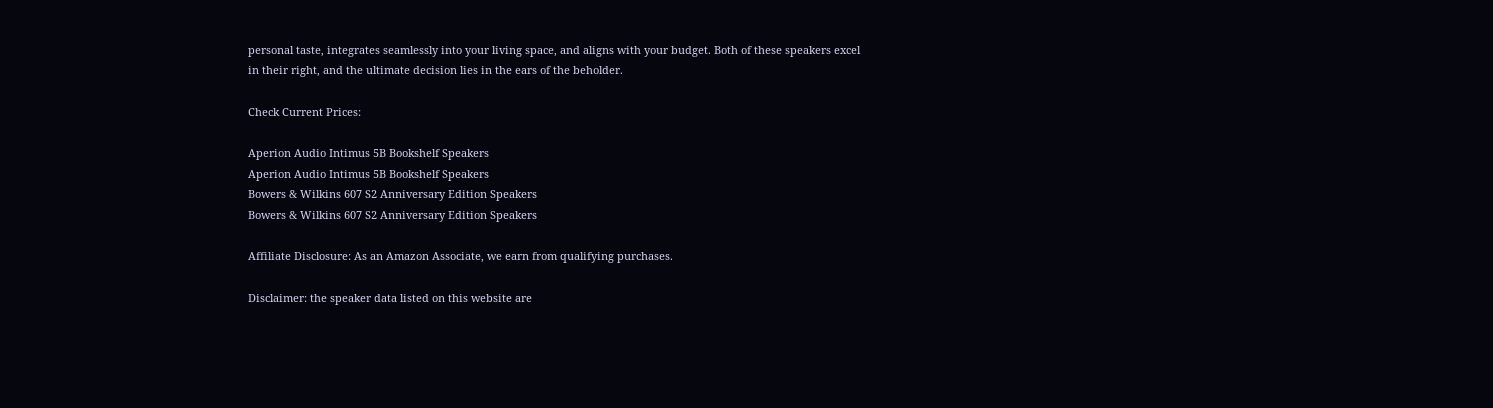personal taste, integrates seamlessly into your living space, and aligns with your budget. Both of these speakers excel in their right, and the ultimate decision lies in the ears of the beholder.

Check Current Prices:

Aperion Audio Intimus 5B Bookshelf Speakers
Aperion Audio Intimus 5B Bookshelf Speakers
Bowers & Wilkins 607 S2 Anniversary Edition Speakers
Bowers & Wilkins 607 S2 Anniversary Edition Speakers

Affiliate Disclosure: As an Amazon Associate, we earn from qualifying purchases.

Disclaimer: the speaker data listed on this website are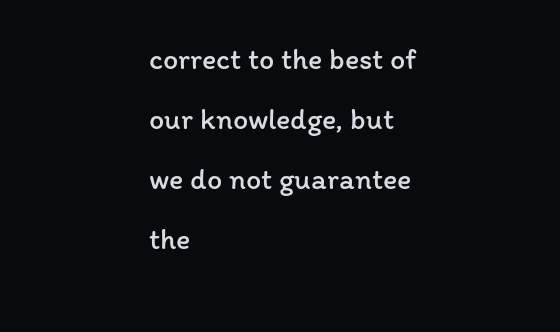correct to the best of our knowledge, but we do not guarantee the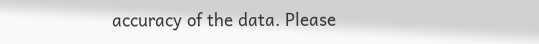accuracy of the data. Please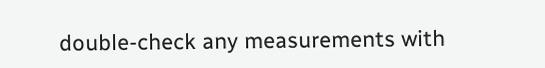double-check any measurements with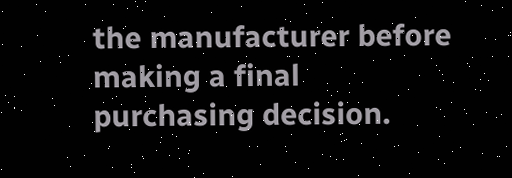the manufacturer before making a final purchasing decision.